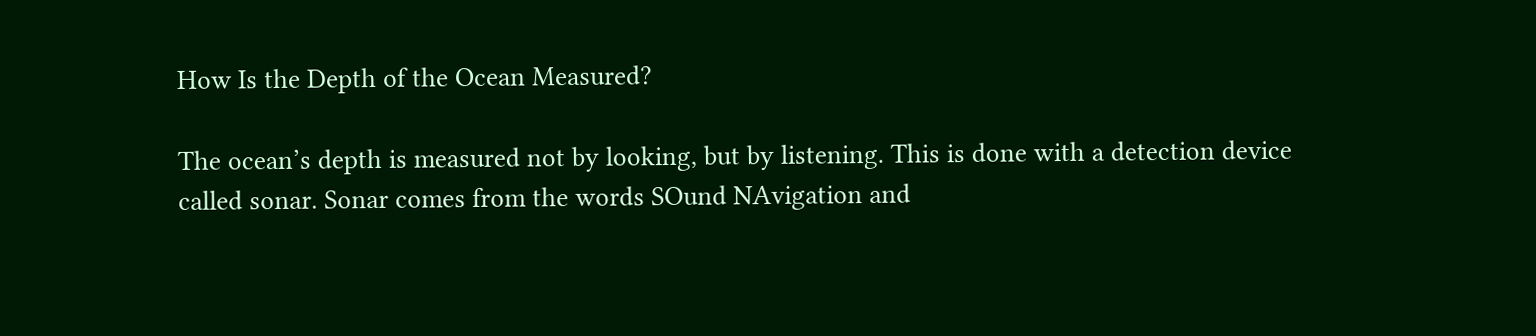How Is the Depth of the Ocean Measured?

The ocean’s depth is measured not by looking, but by listening. This is done with a detection device called sonar. Sonar comes from the words SOund NAvigation and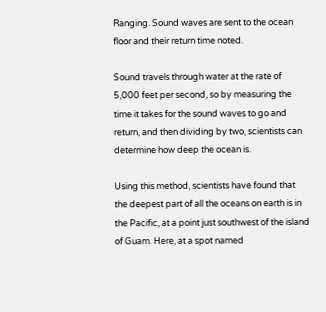Ranging. Sound waves are sent to the ocean floor and their return time noted.

Sound travels through water at the rate of 5,000 feet per second, so by measuring the time it takes for the sound waves to go and return, and then dividing by two, scientists can determine how deep the ocean is.

Using this method, scientists have found that the deepest part of all the oceans on earth is in the Pacific, at a point just southwest of the island of Guam. Here, at a spot named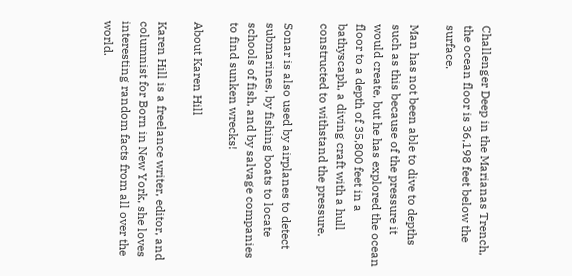Challenger Deep in the Marianas Trench, the ocean floor is 36,198 feet below the surface.

Man has not been able to dive to depths such as this because of the pressure it would create, but he has explored the ocean floor to a depth of 35,800 feet in a bathyscaph, a diving craft with a hull constructed to withstand the pressure.

Sonar is also used by airplanes to detect submarines, by fishing boats to locate schools of fish, and by salvage companies to find sunken wrecks!

About Karen Hill

Karen Hill is a freelance writer, editor, and columnist for Born in New York, she loves interesting random facts from all over the world.